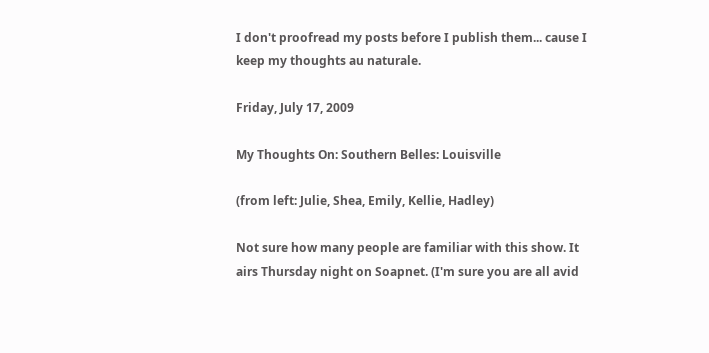I don't proofread my posts before I publish them... cause I keep my thoughts au naturale.

Friday, July 17, 2009

My Thoughts On: Southern Belles: Louisville

(from left: Julie, Shea, Emily, Kellie, Hadley)

Not sure how many people are familiar with this show. It airs Thursday night on Soapnet. (I'm sure you are all avid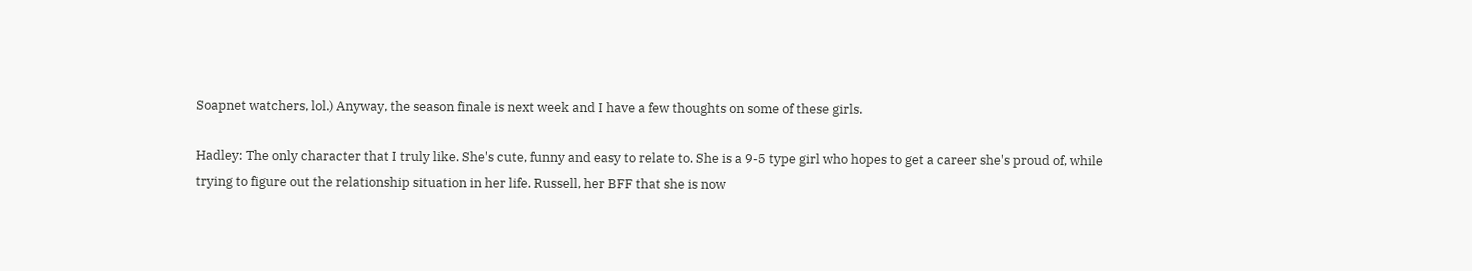Soapnet watchers, lol.) Anyway, the season finale is next week and I have a few thoughts on some of these girls.

Hadley: The only character that I truly like. She's cute, funny and easy to relate to. She is a 9-5 type girl who hopes to get a career she's proud of, while trying to figure out the relationship situation in her life. Russell, her BFF that she is now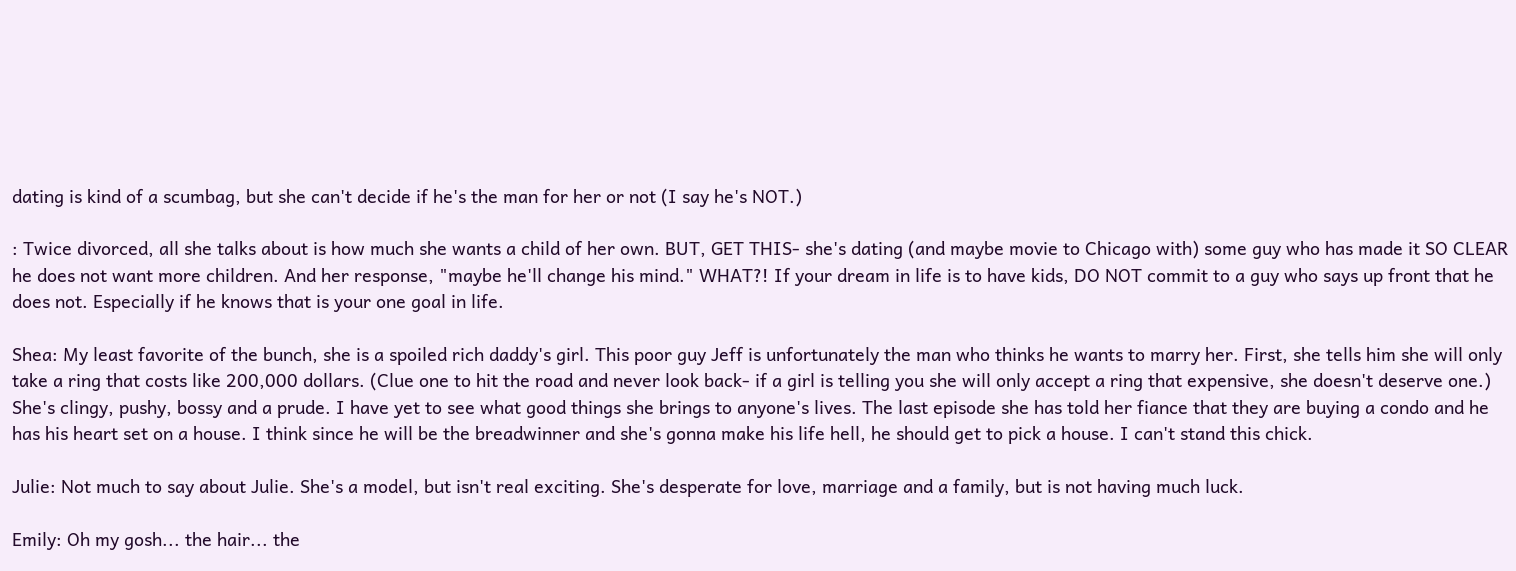dating is kind of a scumbag, but she can't decide if he's the man for her or not (I say he's NOT.)

: Twice divorced, all she talks about is how much she wants a child of her own. BUT, GET THIS- she's dating (and maybe movie to Chicago with) some guy who has made it SO CLEAR he does not want more children. And her response, "maybe he'll change his mind." WHAT?! If your dream in life is to have kids, DO NOT commit to a guy who says up front that he does not. Especially if he knows that is your one goal in life.

Shea: My least favorite of the bunch, she is a spoiled rich daddy's girl. This poor guy Jeff is unfortunately the man who thinks he wants to marry her. First, she tells him she will only take a ring that costs like 200,000 dollars. (Clue one to hit the road and never look back- if a girl is telling you she will only accept a ring that expensive, she doesn't deserve one.) She's clingy, pushy, bossy and a prude. I have yet to see what good things she brings to anyone's lives. The last episode she has told her fiance that they are buying a condo and he has his heart set on a house. I think since he will be the breadwinner and she's gonna make his life hell, he should get to pick a house. I can't stand this chick.

Julie: Not much to say about Julie. She's a model, but isn't real exciting. She's desperate for love, marriage and a family, but is not having much luck.

Emily: Oh my gosh... the hair... the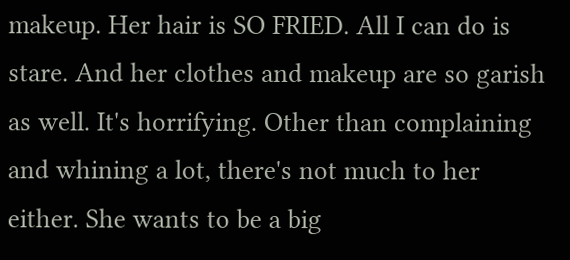makeup. Her hair is SO FRIED. All I can do is stare. And her clothes and makeup are so garish as well. It's horrifying. Other than complaining and whining a lot, there's not much to her either. She wants to be a big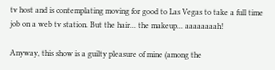tv host and is contemplating moving for good to Las Vegas to take a full time job on a web tv station. But the hair... the makeup... aaaaaaaah!

Anyway, this show is a guilty pleasure of mine (among the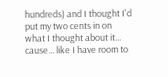hundreds) and I thought I'd put my two cents in on what I thought about it... cause... like I have room to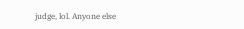judge, lol. Anyone else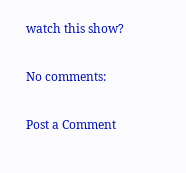watch this show?

No comments:

Post a Comment